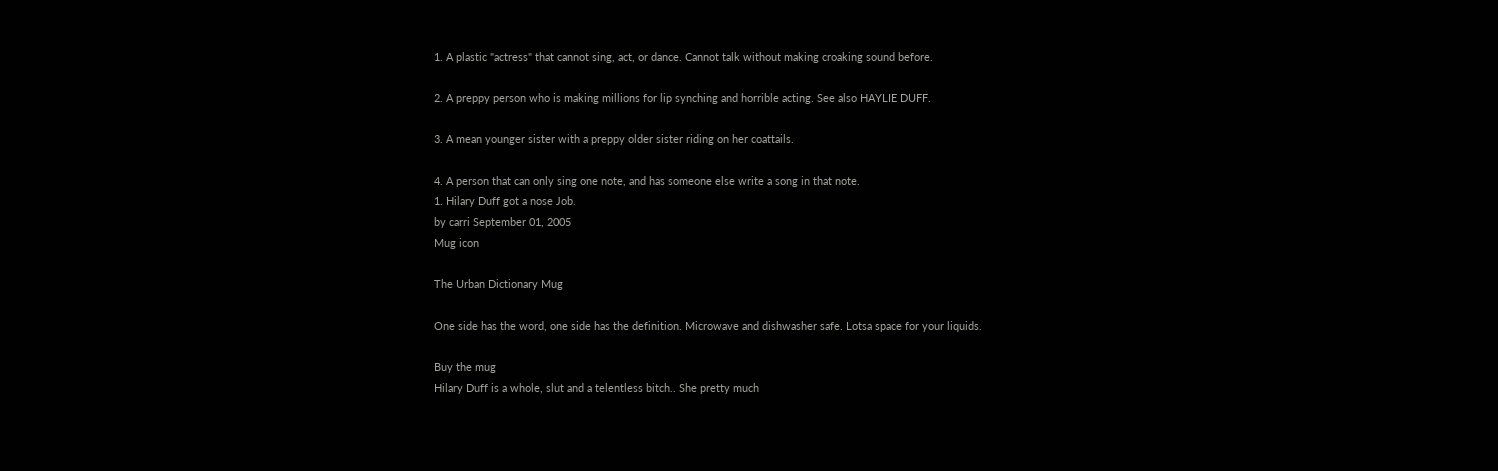1. A plastic "actress" that cannot sing, act, or dance. Cannot talk without making croaking sound before.

2. A preppy person who is making millions for lip synching and horrible acting. See also HAYLIE DUFF.

3. A mean younger sister with a preppy older sister riding on her coattails.

4. A person that can only sing one note, and has someone else write a song in that note.
1. Hilary Duff got a nose Job.
by carri September 01, 2005
Mug icon

The Urban Dictionary Mug

One side has the word, one side has the definition. Microwave and dishwasher safe. Lotsa space for your liquids.

Buy the mug
Hilary Duff is a whole, slut and a telentless bitch.. She pretty much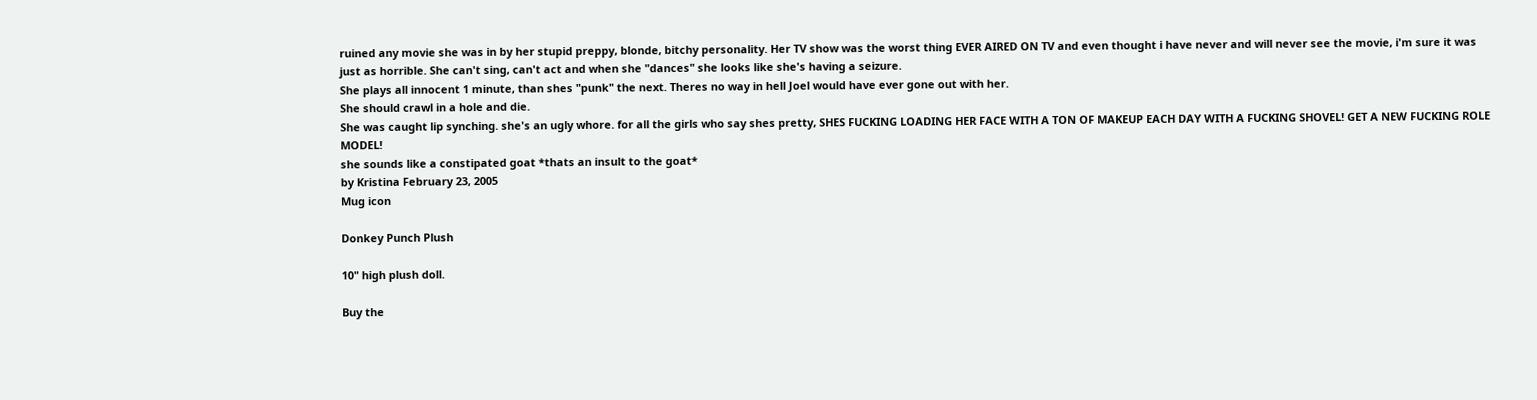ruined any movie she was in by her stupid preppy, blonde, bitchy personality. Her TV show was the worst thing EVER AIRED ON TV and even thought i have never and will never see the movie, i'm sure it was just as horrible. She can't sing, can't act and when she "dances" she looks like she's having a seizure.
She plays all innocent 1 minute, than shes "punk" the next. Theres no way in hell Joel would have ever gone out with her.
She should crawl in a hole and die.
She was caught lip synching. she's an ugly whore. for all the girls who say shes pretty, SHES FUCKING LOADING HER FACE WITH A TON OF MAKEUP EACH DAY WITH A FUCKING SHOVEL! GET A NEW FUCKING ROLE MODEL!
she sounds like a constipated goat *thats an insult to the goat*
by Kristina February 23, 2005
Mug icon

Donkey Punch Plush

10" high plush doll.

Buy the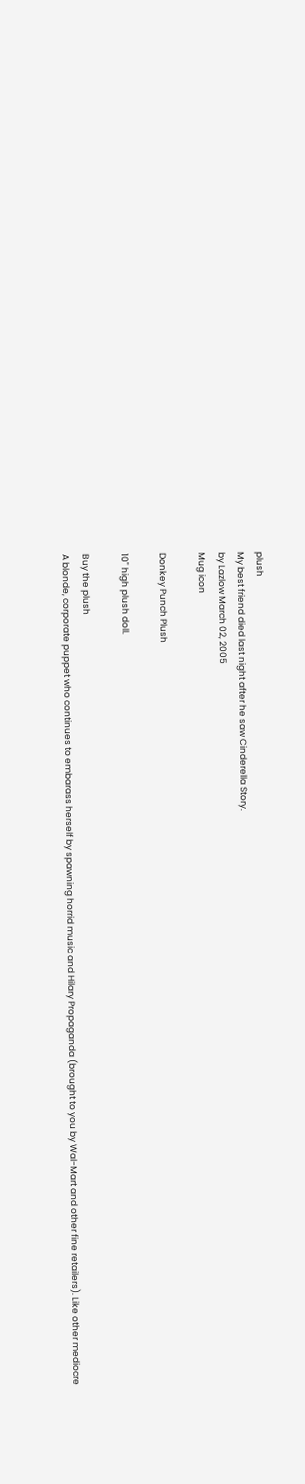plush
My best friend died last night after he saw Cinderella Story.
by Lazlow March 02, 2005
Mug icon

Donkey Punch Plush

10" high plush doll.

Buy the plush
A blonde, corporate puppet who continues to embarass herself by spawning horrid music and Hilary Propaganda (brought to you by Wal-Mart and other fine retailers). Like other mediocre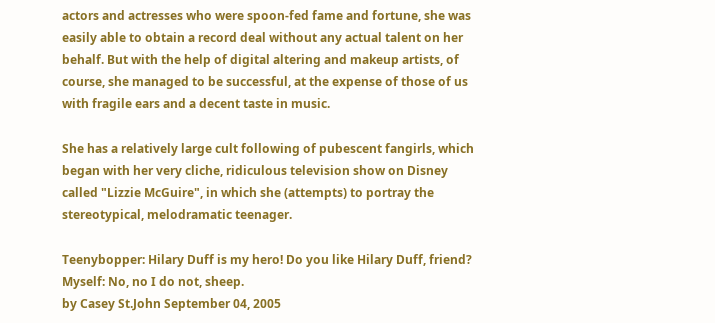actors and actresses who were spoon-fed fame and fortune, she was easily able to obtain a record deal without any actual talent on her behalf. But with the help of digital altering and makeup artists, of course, she managed to be successful, at the expense of those of us with fragile ears and a decent taste in music.

She has a relatively large cult following of pubescent fangirls, which began with her very cliche, ridiculous television show on Disney called "Lizzie McGuire", in which she (attempts) to portray the stereotypical, melodramatic teenager.

Teenybopper: Hilary Duff is my hero! Do you like Hilary Duff, friend?
Myself: No, no I do not, sheep.
by Casey St.John September 04, 2005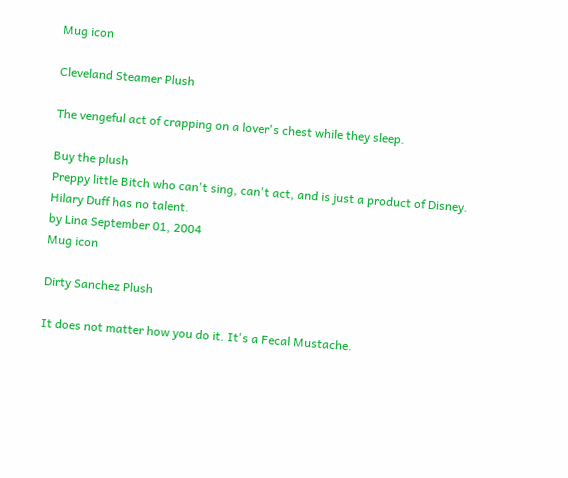Mug icon

Cleveland Steamer Plush

The vengeful act of crapping on a lover's chest while they sleep.

Buy the plush
Preppy little Bitch who can't sing, can't act, and is just a product of Disney.
Hilary Duff has no talent.
by Lina September 01, 2004
Mug icon

Dirty Sanchez Plush

It does not matter how you do it. It's a Fecal Mustache.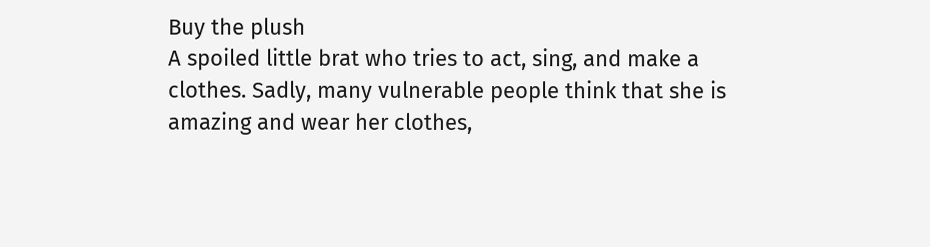Buy the plush
A spoiled little brat who tries to act, sing, and make a clothes. Sadly, many vulnerable people think that she is amazing and wear her clothes,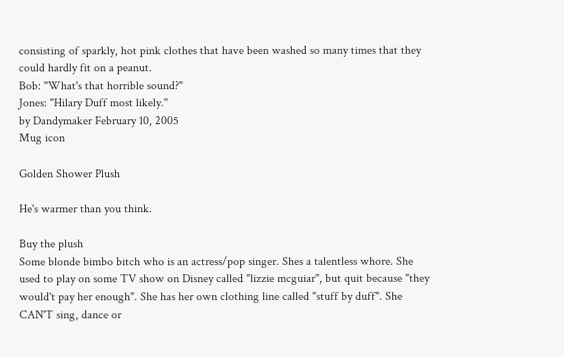consisting of sparkly, hot pink clothes that have been washed so many times that they could hardly fit on a peanut.
Bob: "What's that horrible sound?"
Jones: "Hilary Duff most likely."
by Dandymaker February 10, 2005
Mug icon

Golden Shower Plush

He's warmer than you think.

Buy the plush
Some blonde bimbo bitch who is an actress/pop singer. Shes a talentless whore. She used to play on some TV show on Disney called "lizzie mcguiar", but quit because "they would't pay her enough". She has her own clothing line called "stuff by duff". She CAN'T sing, dance or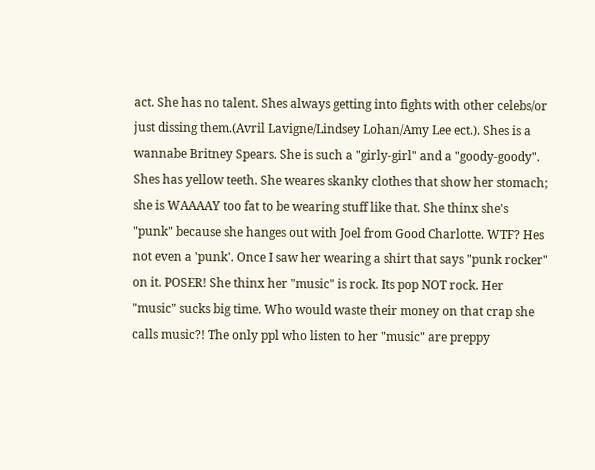act. She has no talent. Shes always getting into fights with other celebs/or just dissing them.(Avril Lavigne/Lindsey Lohan/Amy Lee ect.). Shes is a wannabe Britney Spears. She is such a "girly-girl" and a "goody-goody". Shes has yellow teeth. She weares skanky clothes that show her stomach; she is WAAAAY too fat to be wearing stuff like that. She thinx she's "punk" because she hanges out with Joel from Good Charlotte. WTF? Hes not even a 'punk'. Once I saw her wearing a shirt that says "punk rocker" on it. POSER! She thinx her "music" is rock. Its pop NOT rock. Her "music" sucks big time. Who would waste their money on that crap she calls music?! The only ppl who listen to her "music" are preppy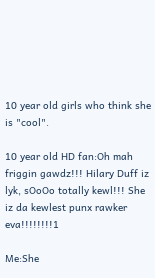10 year old girls who think she is "cool".

10 year old HD fan:Oh mah friggin gawdz!!! Hilary Duff iz lyk, sOoOo totally kewl!!! She iz da kewlest punx rawker eva!!!!!!!!1

Me:She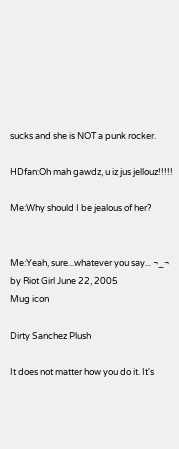sucks and she is NOT a punk rocker.

HDfan:Oh mah gawdz, u iz jus jellouz!!!!!

Me:Why should I be jealous of her?


Me:Yeah, sure...whatever you say... ¬_¬
by Riot Girl June 22, 2005
Mug icon

Dirty Sanchez Plush

It does not matter how you do it. It's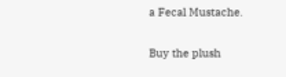a Fecal Mustache.

Buy the plush